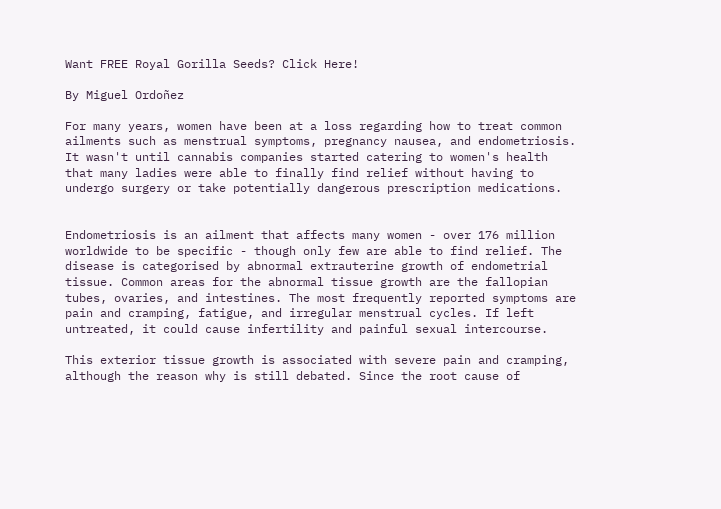Want FREE Royal Gorilla Seeds? Click Here!

By Miguel Ordoñez

For many years, women have been at a loss regarding how to treat common ailments such as menstrual symptoms, pregnancy nausea, and endometriosis. It wasn't until cannabis companies started catering to women's health that many ladies were able to finally find relief without having to undergo surgery or take potentially dangerous prescription medications.


Endometriosis is an ailment that affects many women - over 176 million worldwide to be specific - though only few are able to find relief. The disease is categorised by abnormal extrauterine growth of endometrial tissue. Common areas for the abnormal tissue growth are the fallopian tubes, ovaries, and intestines. The most frequently reported symptoms are pain and cramping, fatigue, and irregular menstrual cycles. If left untreated, it could cause infertility and painful sexual intercourse.

This exterior tissue growth is associated with severe pain and cramping, although the reason why is still debated. Since the root cause of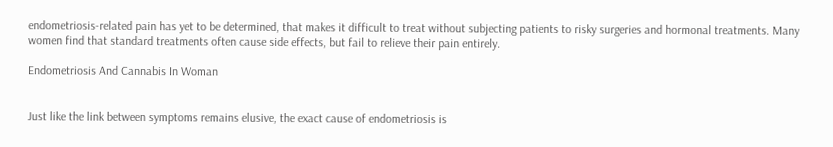endometriosis-related pain has yet to be determined, that makes it difficult to treat without subjecting patients to risky surgeries and hormonal treatments. Many women find that standard treatments often cause side effects, but fail to relieve their pain entirely.

Endometriosis And Cannabis In Woman


Just like the link between symptoms remains elusive, the exact cause of endometriosis is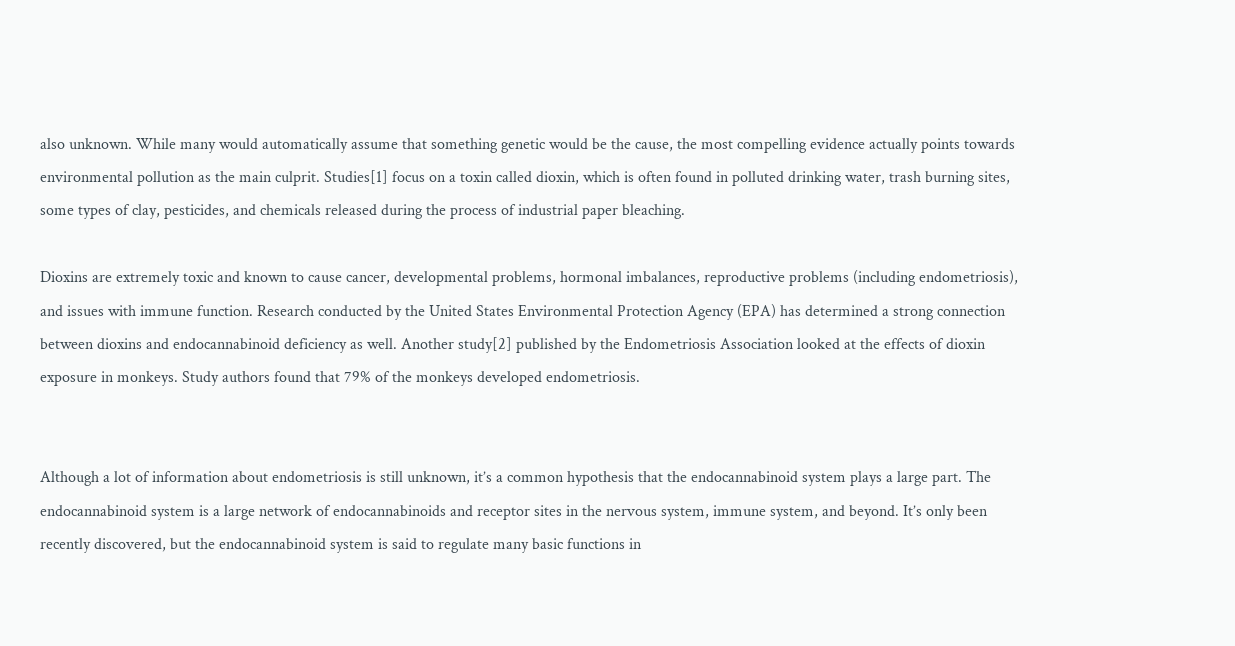also unknown. While many would automatically assume that something genetic would be the cause, the most compelling evidence actually points towards environmental pollution as the main culprit. Studies[1] focus on a toxin called dioxin, which is often found in polluted drinking water, trash burning sites, some types of clay, pesticides, and chemicals released during the process of industrial paper bleaching.

Dioxins are extremely toxic and known to cause cancer, developmental problems, hormonal imbalances, reproductive problems (including endometriosis), and issues with immune function. Research conducted by the United States Environmental Protection Agency (EPA) has determined a strong connection between dioxins and endocannabinoid deficiency as well. Another study[2] published by the Endometriosis Association looked at the effects of dioxin exposure in monkeys. Study authors found that 79% of the monkeys developed endometriosis.


Although a lot of information about endometriosis is still unknown, it’s a common hypothesis that the endocannabinoid system plays a large part. The endocannabinoid system is a large network of endocannabinoids and receptor sites in the nervous system, immune system, and beyond. It’s only been recently discovered, but the endocannabinoid system is said to regulate many basic functions in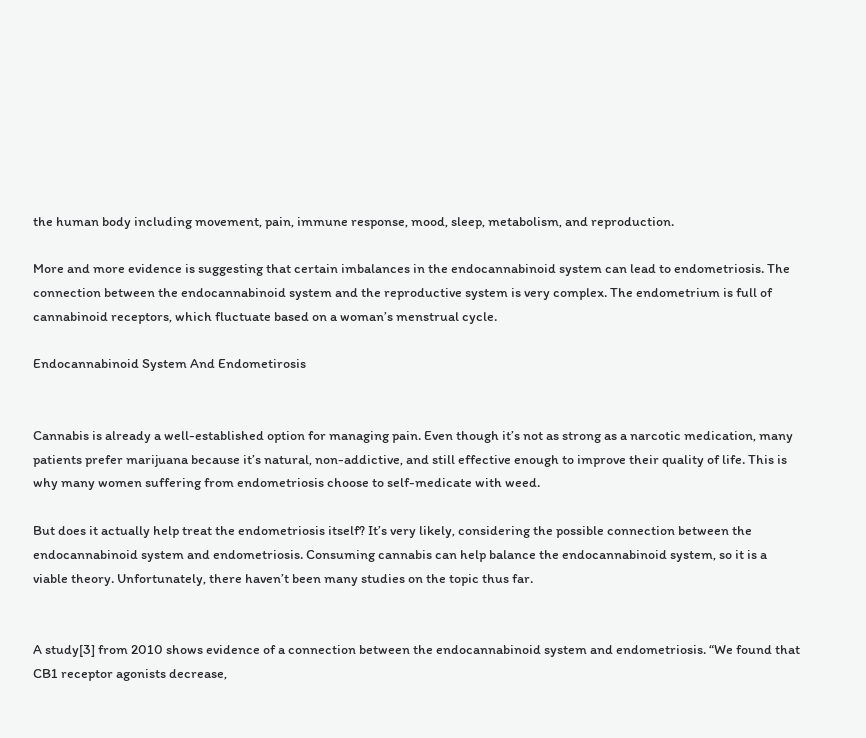the human body including movement, pain, immune response, mood, sleep, metabolism, and reproduction.

More and more evidence is suggesting that certain imbalances in the endocannabinoid system can lead to endometriosis. The connection between the endocannabinoid system and the reproductive system is very complex. The endometrium is full of cannabinoid receptors, which fluctuate based on a woman’s menstrual cycle.

Endocannabinoid System And Endometirosis


Cannabis is already a well-established option for managing pain. Even though it’s not as strong as a narcotic medication, many patients prefer marijuana because it’s natural, non-addictive, and still effective enough to improve their quality of life. This is why many women suffering from endometriosis choose to self-medicate with weed.

But does it actually help treat the endometriosis itself? It’s very likely, considering the possible connection between the endocannabinoid system and endometriosis. Consuming cannabis can help balance the endocannabinoid system, so it is a viable theory. Unfortunately, there haven’t been many studies on the topic thus far.


A study[3] from 2010 shows evidence of a connection between the endocannabinoid system and endometriosis. “We found that CB1 receptor agonists decrease,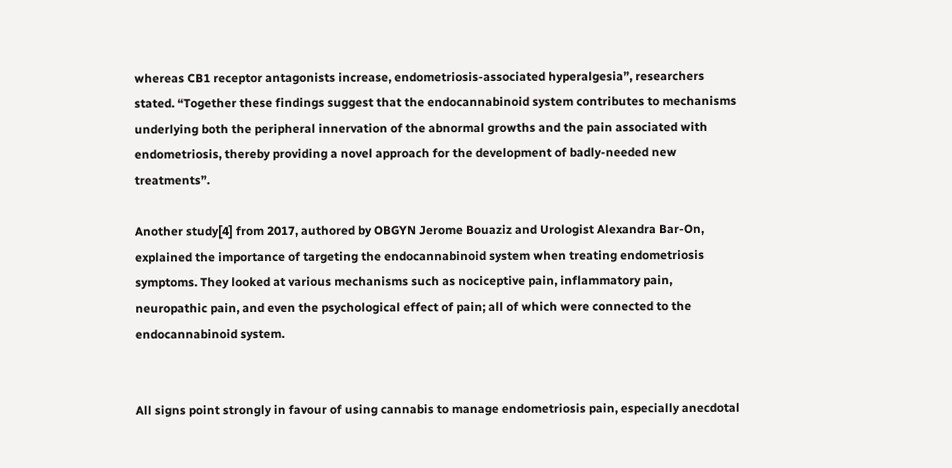whereas CB1 receptor antagonists increase, endometriosis-associated hyperalgesia”, researchers stated. “Together these findings suggest that the endocannabinoid system contributes to mechanisms underlying both the peripheral innervation of the abnormal growths and the pain associated with endometriosis, thereby providing a novel approach for the development of badly-needed new treatments”.

Another study[4] from 2017, authored by OBGYN Jerome Bouaziz and Urologist Alexandra Bar-On, explained the importance of targeting the endocannabinoid system when treating endometriosis symptoms. They looked at various mechanisms such as nociceptive pain, inflammatory pain, neuropathic pain, and even the psychological effect of pain; all of which were connected to the endocannabinoid system.


All signs point strongly in favour of using cannabis to manage endometriosis pain, especially anecdotal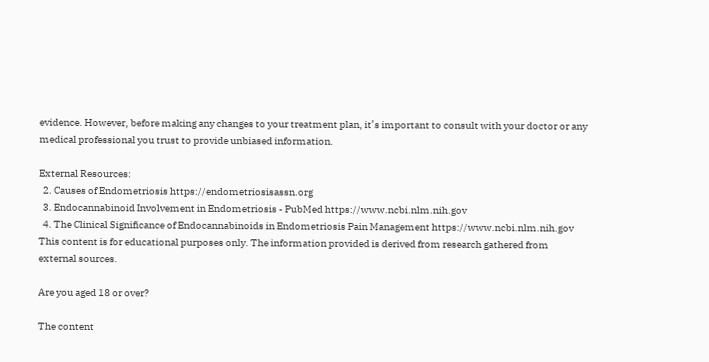evidence. However, before making any changes to your treatment plan, it’s important to consult with your doctor or any medical professional you trust to provide unbiased information.

External Resources:
  2. Causes of Endometriosis https://endometriosisassn.org
  3. Endocannabinoid Involvement in Endometriosis - PubMed https://www.ncbi.nlm.nih.gov
  4. The Clinical Significance of Endocannabinoids in Endometriosis Pain Management https://www.ncbi.nlm.nih.gov
This content is for educational purposes only. The information provided is derived from research gathered from external sources.

Are you aged 18 or over?

The content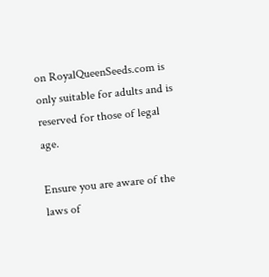on RoyalQueenSeeds.com is only suitable for adults and is reserved for those of legal age.

Ensure you are aware of the laws of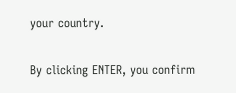your country.

By clicking ENTER, you confirm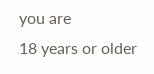you are
18 years or older